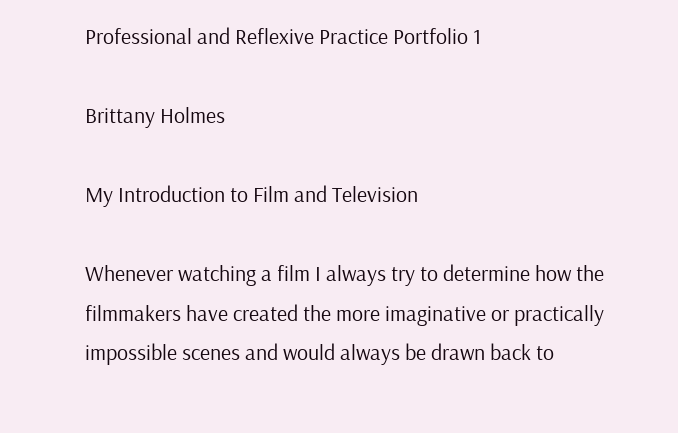Professional and Reflexive Practice Portfolio 1

Brittany Holmes

My Introduction to Film and Television

Whenever watching a film I always try to determine how the filmmakers have created the more imaginative or practically impossible scenes and would always be drawn back to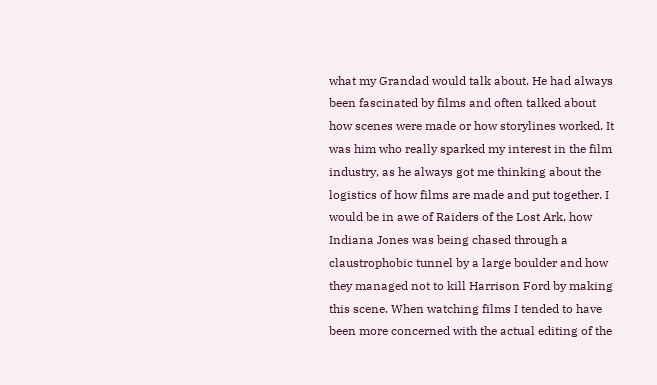what my Grandad would talk about. He had always been fascinated by films and often talked about how scenes were made or how storylines worked. It was him who really sparked my interest in the film industry, as he always got me thinking about the logistics of how films are made and put together. I would be in awe of Raiders of the Lost Ark, how Indiana Jones was being chased through a claustrophobic tunnel by a large boulder and how they managed not to kill Harrison Ford by making this scene. When watching films I tended to have been more concerned with the actual editing of the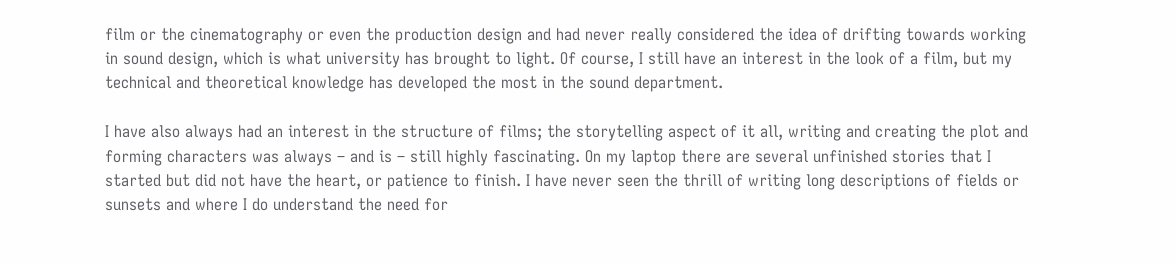film or the cinematography or even the production design and had never really considered the idea of drifting towards working in sound design, which is what university has brought to light. Of course, I still have an interest in the look of a film, but my technical and theoretical knowledge has developed the most in the sound department.

I have also always had an interest in the structure of films; the storytelling aspect of it all, writing and creating the plot and forming characters was always – and is – still highly fascinating. On my laptop there are several unfinished stories that I started but did not have the heart, or patience to finish. I have never seen the thrill of writing long descriptions of fields or sunsets and where I do understand the need for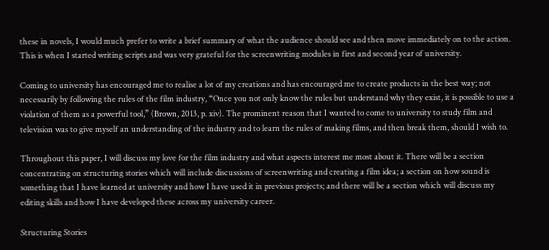these in novels, I would much prefer to write a brief summary of what the audience should see and then move immediately on to the action. This is when I started writing scripts and was very grateful for the screenwriting modules in first and second year of university.

Coming to university has encouraged me to realise a lot of my creations and has encouraged me to create products in the best way; not necessarily by following the rules of the film industry, “Once you not only know the rules but understand why they exist, it is possible to use a violation of them as a powerful tool,” (Brown, 2013, p. xiv). The prominent reason that I wanted to come to university to study film and television was to give myself an understanding of the industry and to learn the rules of making films, and then break them, should I wish to.

Throughout this paper, I will discuss my love for the film industry and what aspects interest me most about it. There will be a section concentrating on structuring stories which will include discussions of screenwriting and creating a film idea; a section on how sound is something that I have learned at university and how I have used it in previous projects; and there will be a section which will discuss my editing skills and how I have developed these across my university career.

Structuring Stories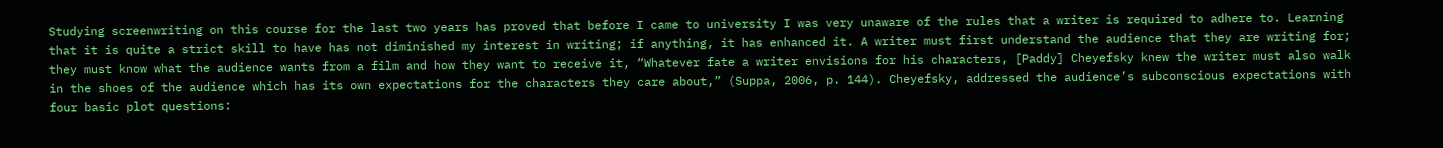Studying screenwriting on this course for the last two years has proved that before I came to university I was very unaware of the rules that a writer is required to adhere to. Learning that it is quite a strict skill to have has not diminished my interest in writing; if anything, it has enhanced it. A writer must first understand the audience that they are writing for; they must know what the audience wants from a film and how they want to receive it, “Whatever fate a writer envisions for his characters, [Paddy] Cheyefsky knew the writer must also walk in the shoes of the audience which has its own expectations for the characters they care about,” (Suppa, 2006, p. 144). Cheyefsky, addressed the audience’s subconscious expectations with four basic plot questions: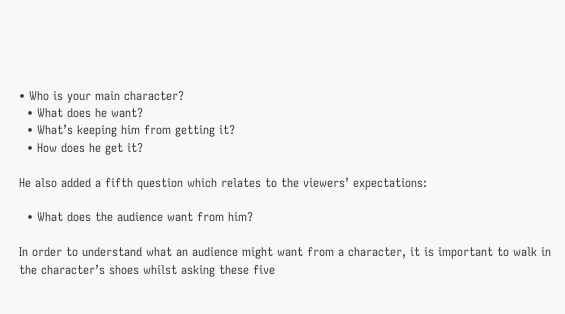• Who is your main character?
  • What does he want?
  • What’s keeping him from getting it?
  • How does he get it?

He also added a fifth question which relates to the viewers’ expectations:

  • What does the audience want from him?

In order to understand what an audience might want from a character, it is important to walk in the character’s shoes whilst asking these five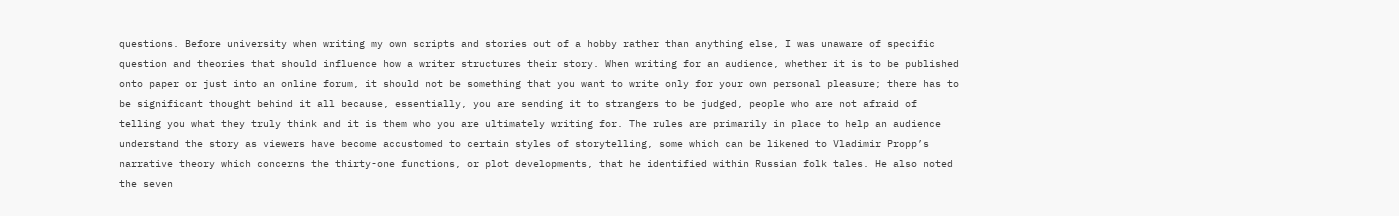questions. Before university when writing my own scripts and stories out of a hobby rather than anything else, I was unaware of specific question and theories that should influence how a writer structures their story. When writing for an audience, whether it is to be published onto paper or just into an online forum, it should not be something that you want to write only for your own personal pleasure; there has to be significant thought behind it all because, essentially, you are sending it to strangers to be judged, people who are not afraid of telling you what they truly think and it is them who you are ultimately writing for. The rules are primarily in place to help an audience understand the story as viewers have become accustomed to certain styles of storytelling, some which can be likened to Vladimir Propp’s narrative theory which concerns the thirty-one functions, or plot developments, that he identified within Russian folk tales. He also noted the seven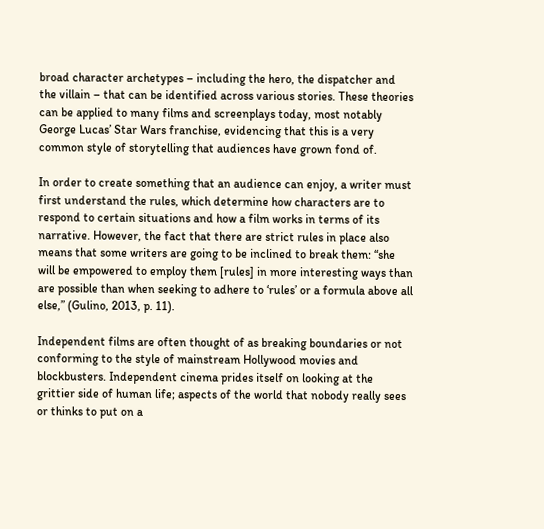broad character archetypes – including the hero, the dispatcher and the villain – that can be identified across various stories. These theories can be applied to many films and screenplays today, most notably George Lucas’ Star Wars franchise, evidencing that this is a very common style of storytelling that audiences have grown fond of.

In order to create something that an audience can enjoy, a writer must first understand the rules, which determine how characters are to respond to certain situations and how a film works in terms of its narrative. However, the fact that there are strict rules in place also means that some writers are going to be inclined to break them: “she will be empowered to employ them [rules] in more interesting ways than are possible than when seeking to adhere to ‘rules’ or a formula above all else,” (Gulino, 2013, p. 11).

Independent films are often thought of as breaking boundaries or not conforming to the style of mainstream Hollywood movies and blockbusters. Independent cinema prides itself on looking at the grittier side of human life; aspects of the world that nobody really sees or thinks to put on a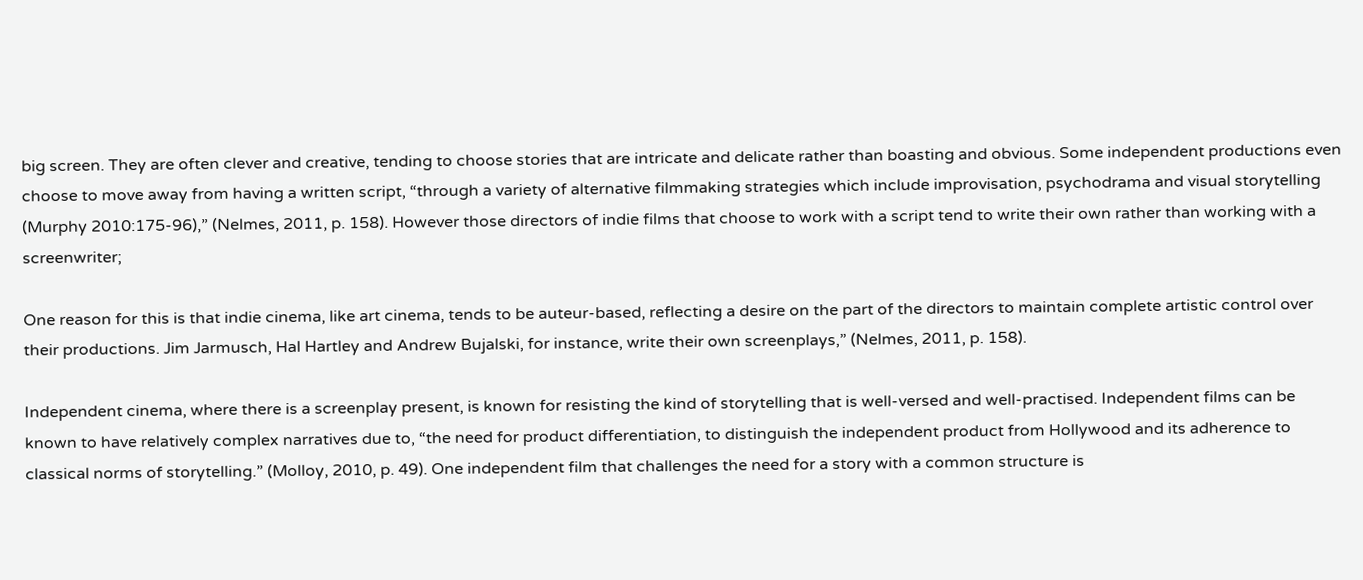big screen. They are often clever and creative, tending to choose stories that are intricate and delicate rather than boasting and obvious. Some independent productions even choose to move away from having a written script, “through a variety of alternative filmmaking strategies which include improvisation, psychodrama and visual storytelling (Murphy 2010:175-96),” (Nelmes, 2011, p. 158). However those directors of indie films that choose to work with a script tend to write their own rather than working with a screenwriter;

One reason for this is that indie cinema, like art cinema, tends to be auteur-based, reflecting a desire on the part of the directors to maintain complete artistic control over their productions. Jim Jarmusch, Hal Hartley and Andrew Bujalski, for instance, write their own screenplays,” (Nelmes, 2011, p. 158).

Independent cinema, where there is a screenplay present, is known for resisting the kind of storytelling that is well-versed and well-practised. Independent films can be known to have relatively complex narratives due to, “the need for product differentiation, to distinguish the independent product from Hollywood and its adherence to classical norms of storytelling.” (Molloy, 2010, p. 49). One independent film that challenges the need for a story with a common structure is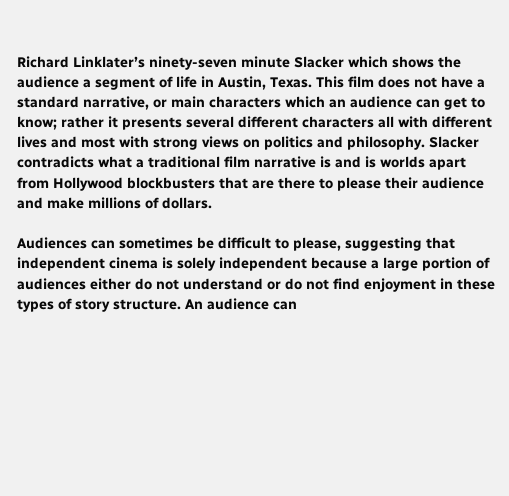Richard Linklater’s ninety-seven minute Slacker which shows the audience a segment of life in Austin, Texas. This film does not have a standard narrative, or main characters which an audience can get to know; rather it presents several different characters all with different lives and most with strong views on politics and philosophy. Slacker contradicts what a traditional film narrative is and is worlds apart from Hollywood blockbusters that are there to please their audience and make millions of dollars.

Audiences can sometimes be difficult to please, suggesting that independent cinema is solely independent because a large portion of audiences either do not understand or do not find enjoyment in these types of story structure. An audience can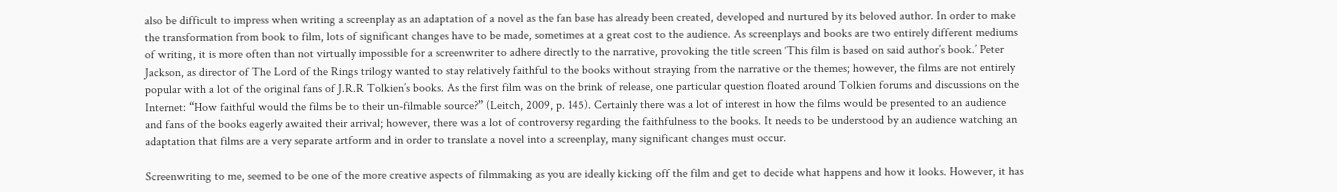also be difficult to impress when writing a screenplay as an adaptation of a novel as the fan base has already been created, developed and nurtured by its beloved author. In order to make the transformation from book to film, lots of significant changes have to be made, sometimes at a great cost to the audience. As screenplays and books are two entirely different mediums of writing, it is more often than not virtually impossible for a screenwriter to adhere directly to the narrative, provoking the title screen ‘This film is based on said author’s book.’ Peter Jackson, as director of The Lord of the Rings trilogy wanted to stay relatively faithful to the books without straying from the narrative or the themes; however, the films are not entirely popular with a lot of the original fans of J.R.R Tolkien’s books. As the first film was on the brink of release, one particular question floated around Tolkien forums and discussions on the Internet: “How faithful would the films be to their un-filmable source?” (Leitch, 2009, p. 145). Certainly there was a lot of interest in how the films would be presented to an audience and fans of the books eagerly awaited their arrival; however, there was a lot of controversy regarding the faithfulness to the books. It needs to be understood by an audience watching an adaptation that films are a very separate artform and in order to translate a novel into a screenplay, many significant changes must occur.

Screenwriting to me, seemed to be one of the more creative aspects of filmmaking as you are ideally kicking off the film and get to decide what happens and how it looks. However, it has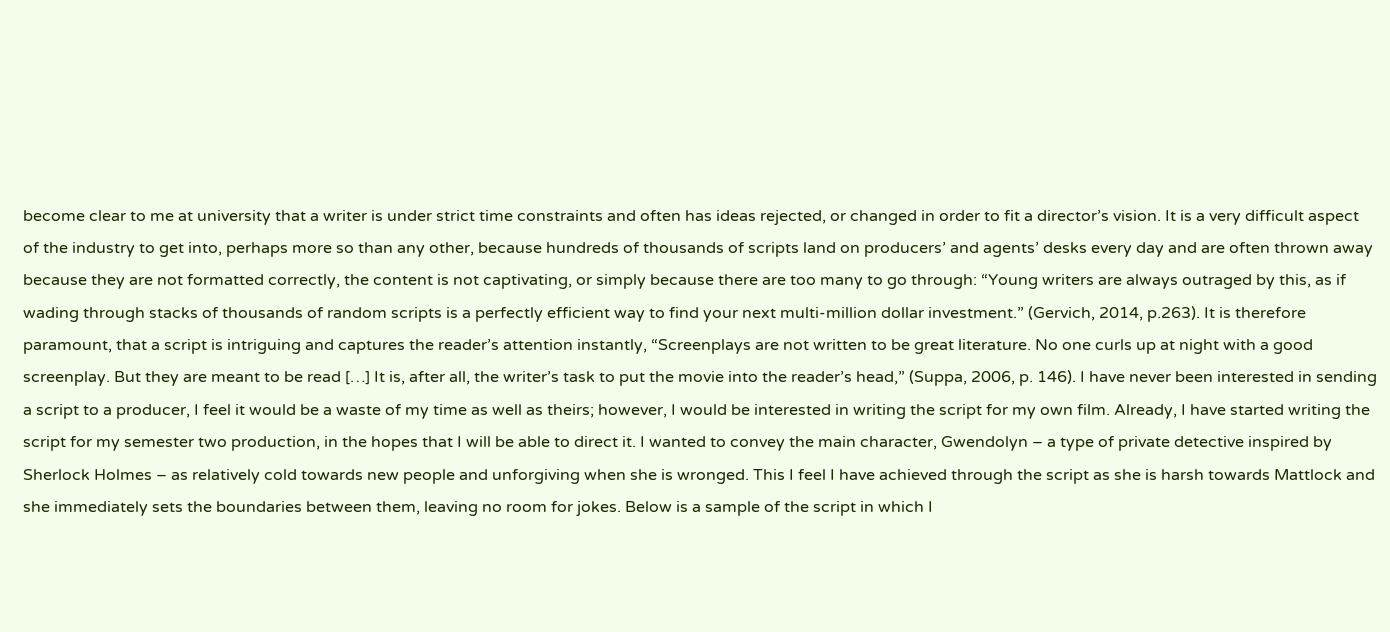become clear to me at university that a writer is under strict time constraints and often has ideas rejected, or changed in order to fit a director’s vision. It is a very difficult aspect of the industry to get into, perhaps more so than any other, because hundreds of thousands of scripts land on producers’ and agents’ desks every day and are often thrown away because they are not formatted correctly, the content is not captivating, or simply because there are too many to go through: “Young writers are always outraged by this, as if wading through stacks of thousands of random scripts is a perfectly efficient way to find your next multi-million dollar investment.” (Gervich, 2014, p.263). It is therefore paramount, that a script is intriguing and captures the reader’s attention instantly, “Screenplays are not written to be great literature. No one curls up at night with a good screenplay. But they are meant to be read […] It is, after all, the writer’s task to put the movie into the reader’s head,” (Suppa, 2006, p. 146). I have never been interested in sending a script to a producer, I feel it would be a waste of my time as well as theirs; however, I would be interested in writing the script for my own film. Already, I have started writing the script for my semester two production, in the hopes that I will be able to direct it. I wanted to convey the main character, Gwendolyn – a type of private detective inspired by Sherlock Holmes – as relatively cold towards new people and unforgiving when she is wronged. This I feel I have achieved through the script as she is harsh towards Mattlock and she immediately sets the boundaries between them, leaving no room for jokes. Below is a sample of the script in which I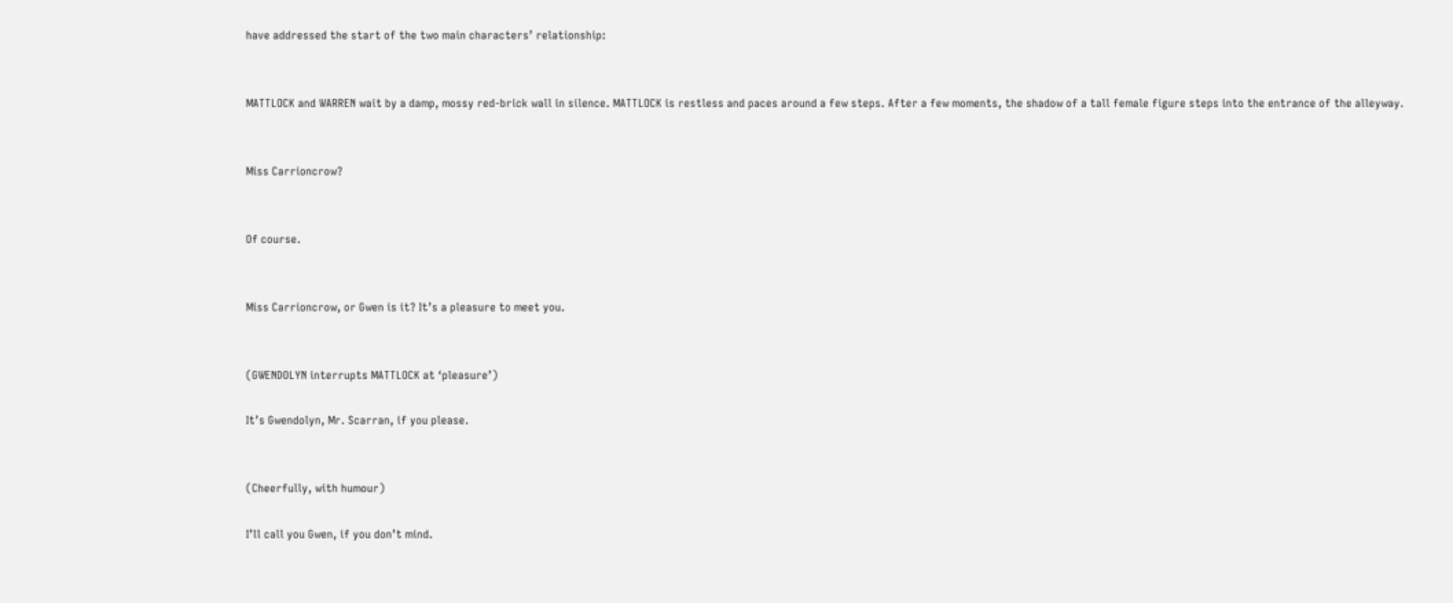have addressed the start of the two main characters’ relationship:


MATTLOCK and WARREN wait by a damp, mossy red-brick wall in silence. MATTLOCK is restless and paces around a few steps. After a few moments, the shadow of a tall female figure steps into the entrance of the alleyway.


Miss Carrioncrow?


Of course.


Miss Carrioncrow, or Gwen is it? It’s a pleasure to meet you.


(GWENDOLYN interrupts MATTLOCK at ‘pleasure’)

It’s Gwendolyn, Mr. Scarran, if you please.


(Cheerfully, with humour)

I’ll call you Gwen, if you don’t mind.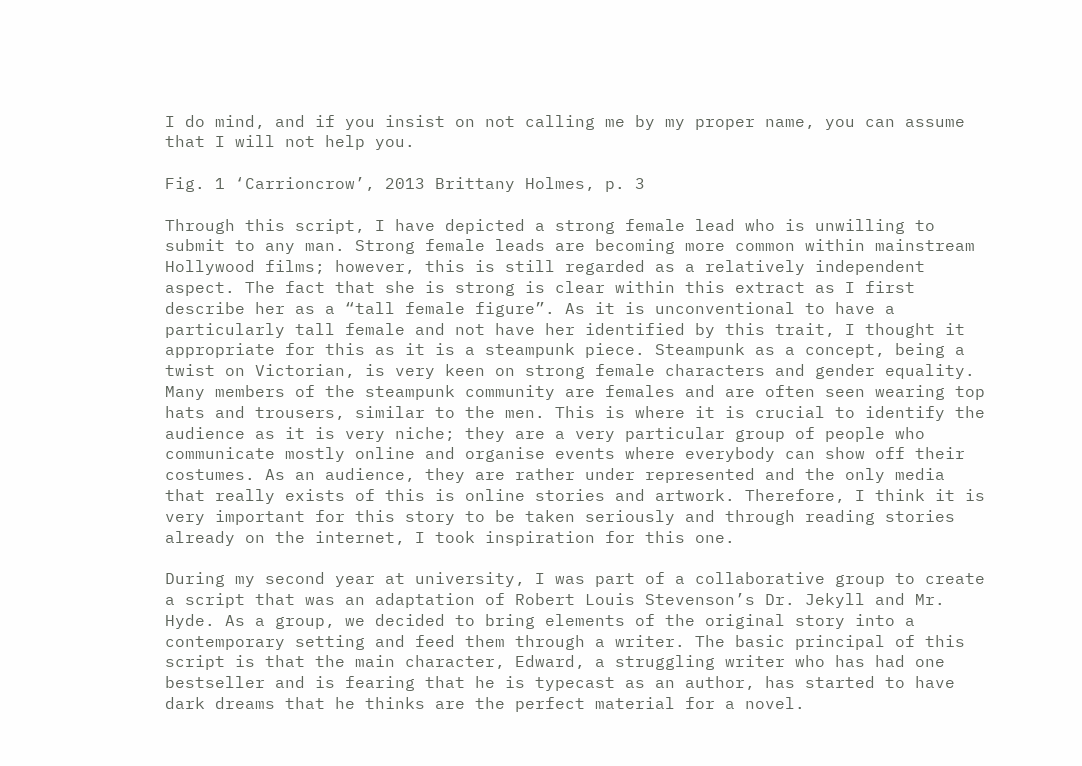I do mind, and if you insist on not calling me by my proper name, you can assume that I will not help you.

Fig. 1 ‘Carrioncrow’, 2013 Brittany Holmes, p. 3

Through this script, I have depicted a strong female lead who is unwilling to submit to any man. Strong female leads are becoming more common within mainstream Hollywood films; however, this is still regarded as a relatively independent aspect. The fact that she is strong is clear within this extract as I first describe her as a “tall female figure”. As it is unconventional to have a particularly tall female and not have her identified by this trait, I thought it appropriate for this as it is a steampunk piece. Steampunk as a concept, being a twist on Victorian, is very keen on strong female characters and gender equality. Many members of the steampunk community are females and are often seen wearing top hats and trousers, similar to the men. This is where it is crucial to identify the audience as it is very niche; they are a very particular group of people who communicate mostly online and organise events where everybody can show off their costumes. As an audience, they are rather under represented and the only media that really exists of this is online stories and artwork. Therefore, I think it is very important for this story to be taken seriously and through reading stories already on the internet, I took inspiration for this one.

During my second year at university, I was part of a collaborative group to create a script that was an adaptation of Robert Louis Stevenson’s Dr. Jekyll and Mr. Hyde. As a group, we decided to bring elements of the original story into a contemporary setting and feed them through a writer. The basic principal of this script is that the main character, Edward, a struggling writer who has had one bestseller and is fearing that he is typecast as an author, has started to have dark dreams that he thinks are the perfect material for a novel.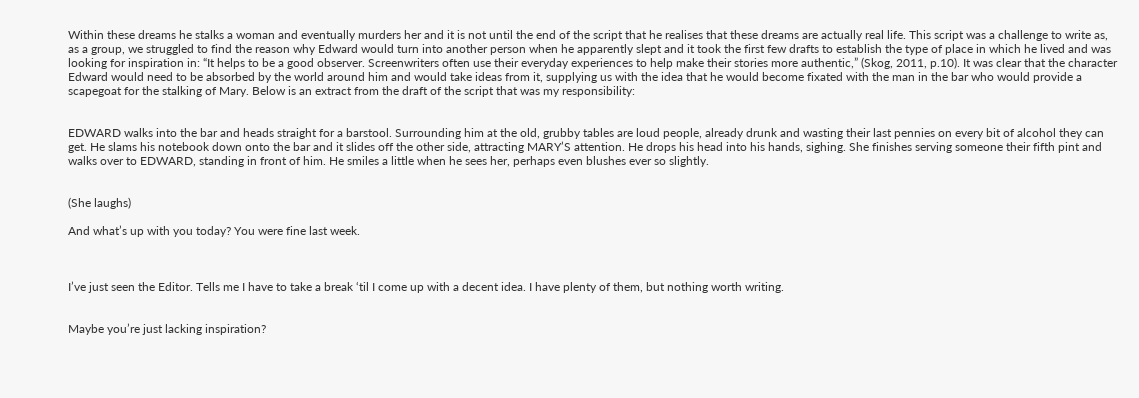Within these dreams he stalks a woman and eventually murders her and it is not until the end of the script that he realises that these dreams are actually real life. This script was a challenge to write as, as a group, we struggled to find the reason why Edward would turn into another person when he apparently slept and it took the first few drafts to establish the type of place in which he lived and was looking for inspiration in: “It helps to be a good observer. Screenwriters often use their everyday experiences to help make their stories more authentic,” (Skog, 2011, p.10). It was clear that the character Edward would need to be absorbed by the world around him and would take ideas from it, supplying us with the idea that he would become fixated with the man in the bar who would provide a scapegoat for the stalking of Mary. Below is an extract from the draft of the script that was my responsibility:


EDWARD walks into the bar and heads straight for a barstool. Surrounding him at the old, grubby tables are loud people, already drunk and wasting their last pennies on every bit of alcohol they can get. He slams his notebook down onto the bar and it slides off the other side, attracting MARY’S attention. He drops his head into his hands, sighing. She finishes serving someone their fifth pint and walks over to EDWARD, standing in front of him. He smiles a little when he sees her, perhaps even blushes ever so slightly.


(She laughs)

And what’s up with you today? You were fine last week.



I’ve just seen the Editor. Tells me I have to take a break ‘til I come up with a decent idea. I have plenty of them, but nothing worth writing.


Maybe you’re just lacking inspiration?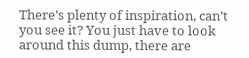There’s plenty of inspiration, can’t you see it? You just have to look around this dump, there are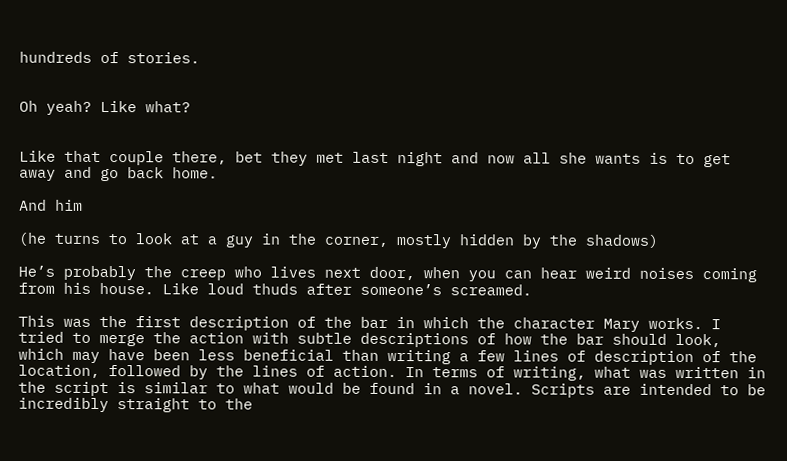hundreds of stories.


Oh yeah? Like what?


Like that couple there, bet they met last night and now all she wants is to get away and go back home.

And him

(he turns to look at a guy in the corner, mostly hidden by the shadows)

He’s probably the creep who lives next door, when you can hear weird noises coming from his house. Like loud thuds after someone’s screamed.

This was the first description of the bar in which the character Mary works. I tried to merge the action with subtle descriptions of how the bar should look, which may have been less beneficial than writing a few lines of description of the location, followed by the lines of action. In terms of writing, what was written in the script is similar to what would be found in a novel. Scripts are intended to be incredibly straight to the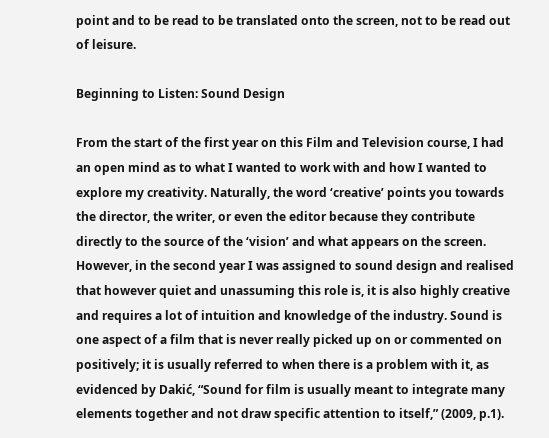point and to be read to be translated onto the screen, not to be read out of leisure.

Beginning to Listen: Sound Design

From the start of the first year on this Film and Television course, I had an open mind as to what I wanted to work with and how I wanted to explore my creativity. Naturally, the word ‘creative’ points you towards the director, the writer, or even the editor because they contribute directly to the source of the ‘vision’ and what appears on the screen. However, in the second year I was assigned to sound design and realised that however quiet and unassuming this role is, it is also highly creative and requires a lot of intuition and knowledge of the industry. Sound is one aspect of a film that is never really picked up on or commented on positively; it is usually referred to when there is a problem with it, as evidenced by Dakić, “Sound for film is usually meant to integrate many elements together and not draw specific attention to itself,” (2009, p.1).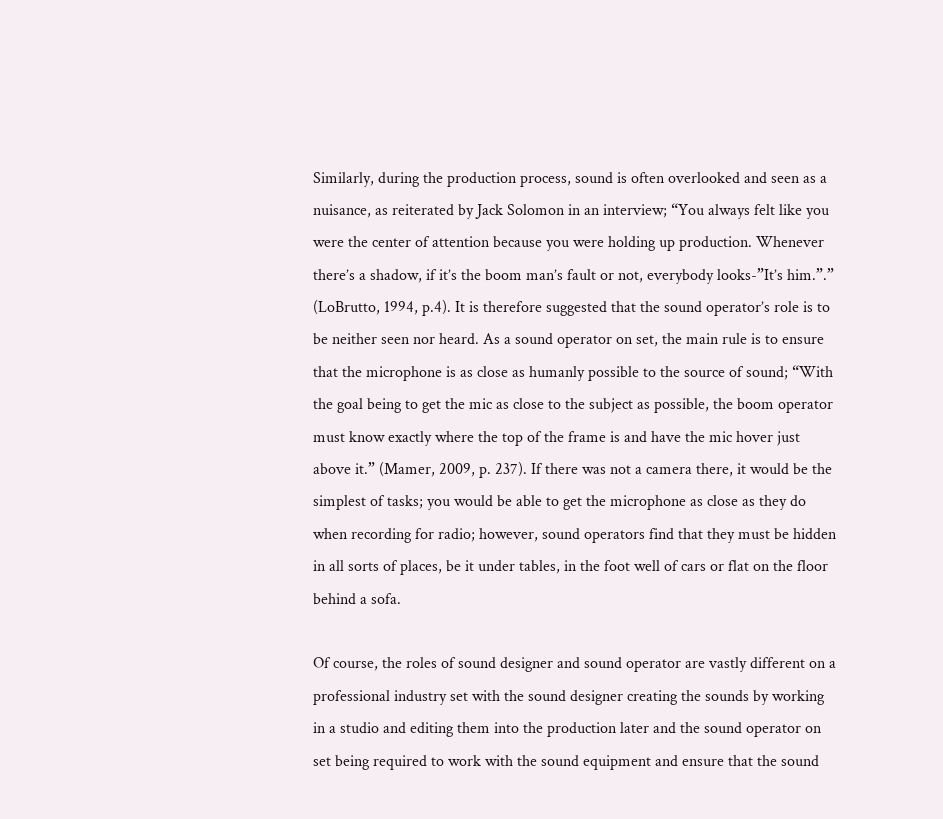Similarly, during the production process, sound is often overlooked and seen as a nuisance, as reiterated by Jack Solomon in an interview; “You always felt like you were the center of attention because you were holding up production. Whenever there’s a shadow, if it’s the boom man’s fault or not, everybody looks-”It’s him.”.” (LoBrutto, 1994, p.4). It is therefore suggested that the sound operator’s role is to be neither seen nor heard. As a sound operator on set, the main rule is to ensure that the microphone is as close as humanly possible to the source of sound; “With the goal being to get the mic as close to the subject as possible, the boom operator must know exactly where the top of the frame is and have the mic hover just above it.” (Mamer, 2009, p. 237). If there was not a camera there, it would be the simplest of tasks; you would be able to get the microphone as close as they do when recording for radio; however, sound operators find that they must be hidden in all sorts of places, be it under tables, in the foot well of cars or flat on the floor behind a sofa.

Of course, the roles of sound designer and sound operator are vastly different on a professional industry set with the sound designer creating the sounds by working in a studio and editing them into the production later and the sound operator on set being required to work with the sound equipment and ensure that the sound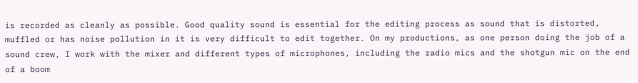is recorded as cleanly as possible. Good quality sound is essential for the editing process as sound that is distorted, muffled or has noise pollution in it is very difficult to edit together. On my productions, as one person doing the job of a sound crew, I work with the mixer and different types of microphones, including the radio mics and the shotgun mic on the end of a boom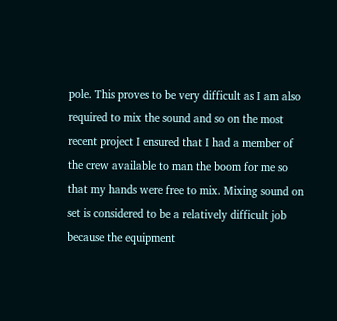pole. This proves to be very difficult as I am also required to mix the sound and so on the most recent project I ensured that I had a member of the crew available to man the boom for me so that my hands were free to mix. Mixing sound on set is considered to be a relatively difficult job because the equipment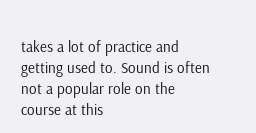takes a lot of practice and getting used to. Sound is often not a popular role on the course at this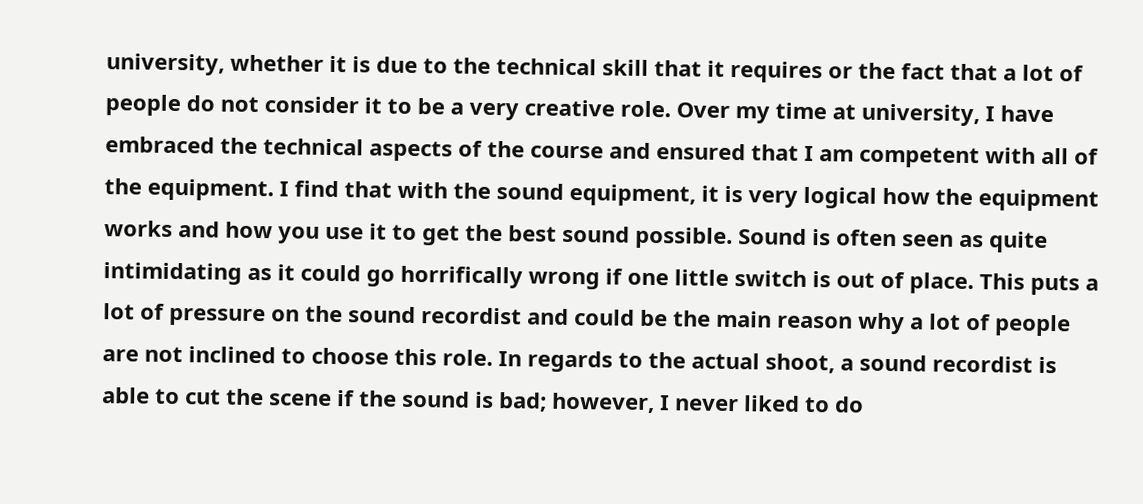university, whether it is due to the technical skill that it requires or the fact that a lot of people do not consider it to be a very creative role. Over my time at university, I have embraced the technical aspects of the course and ensured that I am competent with all of the equipment. I find that with the sound equipment, it is very logical how the equipment works and how you use it to get the best sound possible. Sound is often seen as quite intimidating as it could go horrifically wrong if one little switch is out of place. This puts a lot of pressure on the sound recordist and could be the main reason why a lot of people are not inclined to choose this role. In regards to the actual shoot, a sound recordist is able to cut the scene if the sound is bad; however, I never liked to do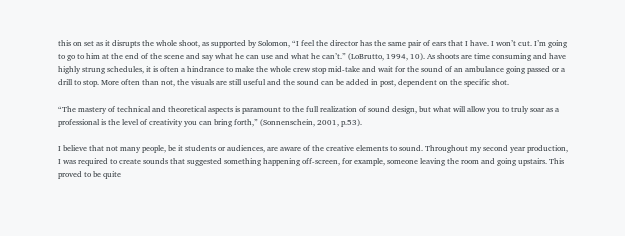this on set as it disrupts the whole shoot, as supported by Solomon, “I feel the director has the same pair of ears that I have. I won’t cut. I’m going to go to him at the end of the scene and say what he can use and what he can’t.” (LoBrutto, 1994, 10). As shoots are time consuming and have highly strung schedules, it is often a hindrance to make the whole crew stop mid-take and wait for the sound of an ambulance going passed or a drill to stop. More often than not, the visuals are still useful and the sound can be added in post, dependent on the specific shot.

“The mastery of technical and theoretical aspects is paramount to the full realization of sound design, but what will allow you to truly soar as a professional is the level of creativity you can bring forth,” (Sonnenschein, 2001, p.53).

I believe that not many people, be it students or audiences, are aware of the creative elements to sound. Throughout my second year production, I was required to create sounds that suggested something happening off-screen, for example, someone leaving the room and going upstairs. This proved to be quite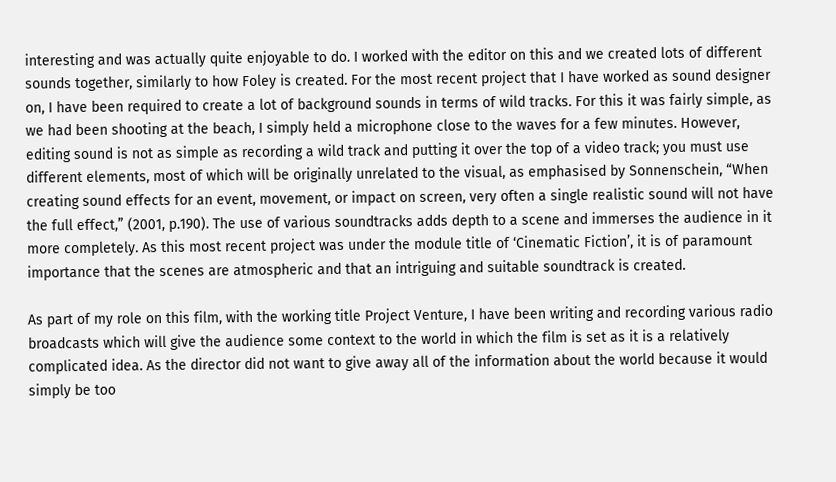interesting and was actually quite enjoyable to do. I worked with the editor on this and we created lots of different sounds together, similarly to how Foley is created. For the most recent project that I have worked as sound designer on, I have been required to create a lot of background sounds in terms of wild tracks. For this it was fairly simple, as we had been shooting at the beach, I simply held a microphone close to the waves for a few minutes. However, editing sound is not as simple as recording a wild track and putting it over the top of a video track; you must use different elements, most of which will be originally unrelated to the visual, as emphasised by Sonnenschein, “When creating sound effects for an event, movement, or impact on screen, very often a single realistic sound will not have the full effect,” (2001, p.190). The use of various soundtracks adds depth to a scene and immerses the audience in it more completely. As this most recent project was under the module title of ‘Cinematic Fiction’, it is of paramount importance that the scenes are atmospheric and that an intriguing and suitable soundtrack is created.

As part of my role on this film, with the working title Project Venture, I have been writing and recording various radio broadcasts which will give the audience some context to the world in which the film is set as it is a relatively complicated idea. As the director did not want to give away all of the information about the world because it would simply be too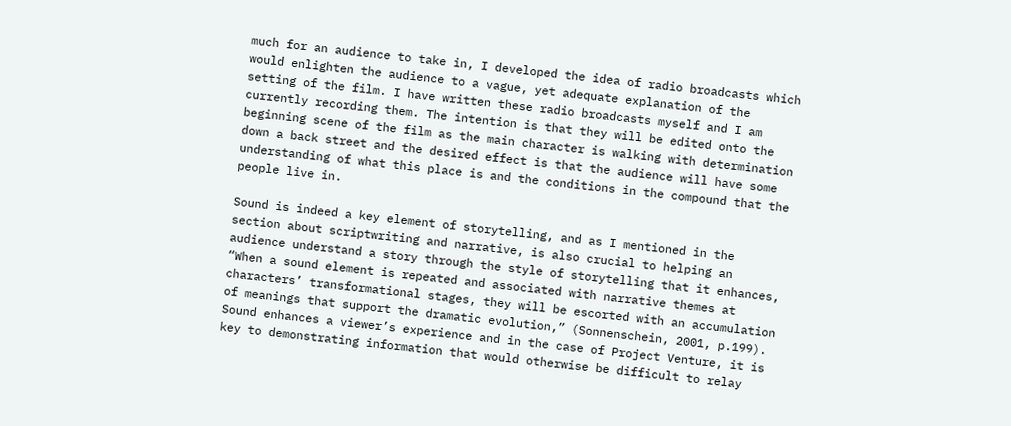much for an audience to take in, I developed the idea of radio broadcasts which would enlighten the audience to a vague, yet adequate explanation of the setting of the film. I have written these radio broadcasts myself and I am currently recording them. The intention is that they will be edited onto the beginning scene of the film as the main character is walking with determination down a back street and the desired effect is that the audience will have some understanding of what this place is and the conditions in the compound that the people live in.

Sound is indeed a key element of storytelling, and as I mentioned in the section about scriptwriting and narrative, is also crucial to helping an audience understand a story through the style of storytelling that it enhances, “When a sound element is repeated and associated with narrative themes at characters’ transformational stages, they will be escorted with an accumulation of meanings that support the dramatic evolution,” (Sonnenschein, 2001, p.199). Sound enhances a viewer’s experience and in the case of Project Venture, it is key to demonstrating information that would otherwise be difficult to relay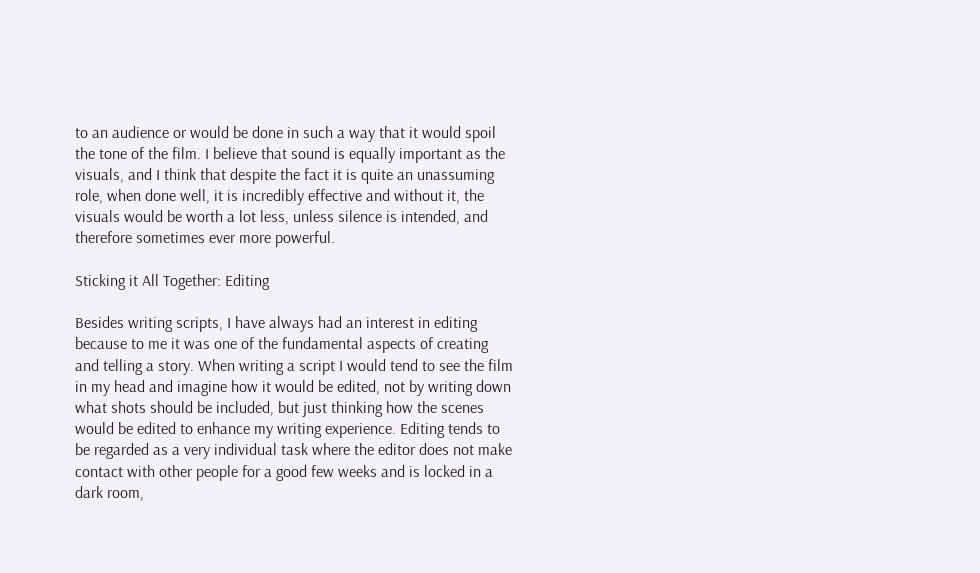to an audience or would be done in such a way that it would spoil the tone of the film. I believe that sound is equally important as the visuals, and I think that despite the fact it is quite an unassuming role, when done well, it is incredibly effective and without it, the visuals would be worth a lot less, unless silence is intended, and therefore sometimes ever more powerful.

Sticking it All Together: Editing

Besides writing scripts, I have always had an interest in editing because to me it was one of the fundamental aspects of creating and telling a story. When writing a script I would tend to see the film in my head and imagine how it would be edited, not by writing down what shots should be included, but just thinking how the scenes would be edited to enhance my writing experience. Editing tends to be regarded as a very individual task where the editor does not make contact with other people for a good few weeks and is locked in a dark room,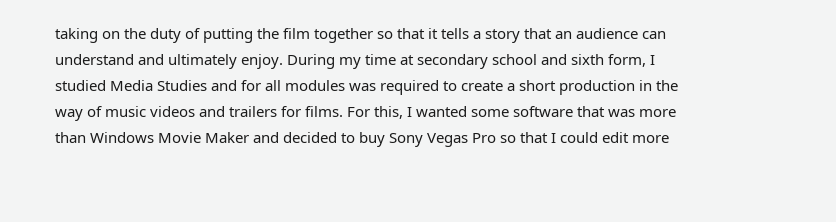taking on the duty of putting the film together so that it tells a story that an audience can understand and ultimately enjoy. During my time at secondary school and sixth form, I studied Media Studies and for all modules was required to create a short production in the way of music videos and trailers for films. For this, I wanted some software that was more than Windows Movie Maker and decided to buy Sony Vegas Pro so that I could edit more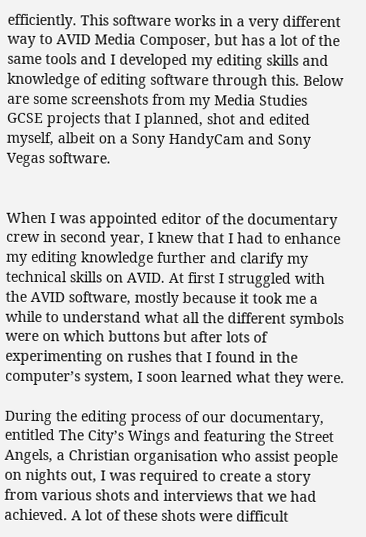efficiently. This software works in a very different way to AVID Media Composer, but has a lot of the same tools and I developed my editing skills and knowledge of editing software through this. Below are some screenshots from my Media Studies GCSE projects that I planned, shot and edited myself, albeit on a Sony HandyCam and Sony Vegas software.


When I was appointed editor of the documentary crew in second year, I knew that I had to enhance my editing knowledge further and clarify my technical skills on AVID. At first I struggled with the AVID software, mostly because it took me a while to understand what all the different symbols were on which buttons but after lots of experimenting on rushes that I found in the computer’s system, I soon learned what they were.

During the editing process of our documentary, entitled The City’s Wings and featuring the Street Angels, a Christian organisation who assist people on nights out, I was required to create a story from various shots and interviews that we had achieved. A lot of these shots were difficult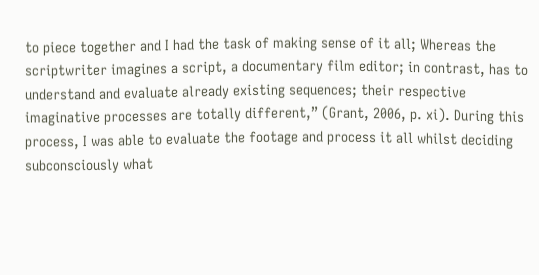to piece together and I had the task of making sense of it all; Whereas the scriptwriter imagines a script, a documentary film editor; in contrast, has to understand and evaluate already existing sequences; their respective imaginative processes are totally different,” (Grant, 2006, p. xi). During this process, I was able to evaluate the footage and process it all whilst deciding subconsciously what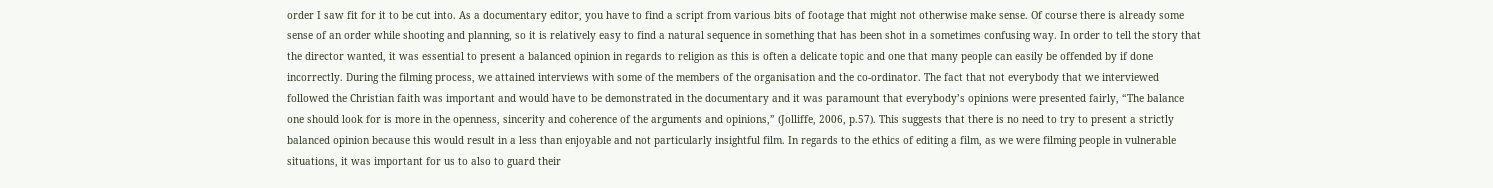order I saw fit for it to be cut into. As a documentary editor, you have to find a script from various bits of footage that might not otherwise make sense. Of course there is already some sense of an order while shooting and planning, so it is relatively easy to find a natural sequence in something that has been shot in a sometimes confusing way. In order to tell the story that the director wanted, it was essential to present a balanced opinion in regards to religion as this is often a delicate topic and one that many people can easily be offended by if done incorrectly. During the filming process, we attained interviews with some of the members of the organisation and the co-ordinator. The fact that not everybody that we interviewed followed the Christian faith was important and would have to be demonstrated in the documentary and it was paramount that everybody’s opinions were presented fairly, “The balance one should look for is more in the openness, sincerity and coherence of the arguments and opinions,” (Jolliffe, 2006, p.57). This suggests that there is no need to try to present a strictly balanced opinion because this would result in a less than enjoyable and not particularly insightful film. In regards to the ethics of editing a film, as we were filming people in vulnerable situations, it was important for us to also to guard their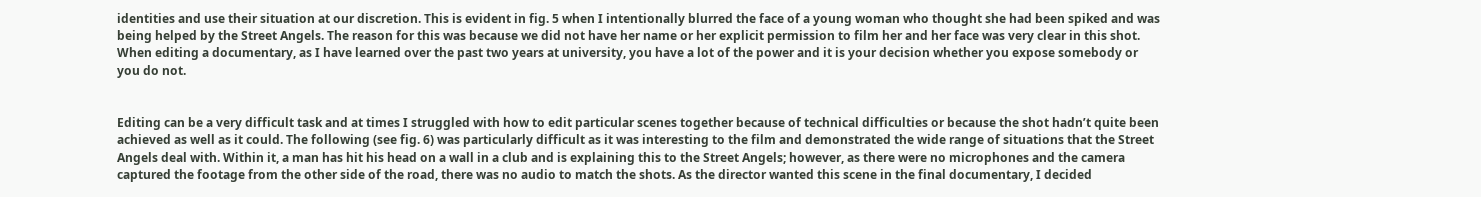identities and use their situation at our discretion. This is evident in fig. 5 when I intentionally blurred the face of a young woman who thought she had been spiked and was being helped by the Street Angels. The reason for this was because we did not have her name or her explicit permission to film her and her face was very clear in this shot. When editing a documentary, as I have learned over the past two years at university, you have a lot of the power and it is your decision whether you expose somebody or you do not.


Editing can be a very difficult task and at times I struggled with how to edit particular scenes together because of technical difficulties or because the shot hadn’t quite been achieved as well as it could. The following (see fig. 6) was particularly difficult as it was interesting to the film and demonstrated the wide range of situations that the Street Angels deal with. Within it, a man has hit his head on a wall in a club and is explaining this to the Street Angels; however, as there were no microphones and the camera captured the footage from the other side of the road, there was no audio to match the shots. As the director wanted this scene in the final documentary, I decided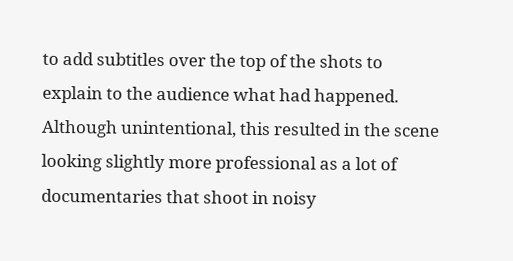to add subtitles over the top of the shots to explain to the audience what had happened. Although unintentional, this resulted in the scene looking slightly more professional as a lot of documentaries that shoot in noisy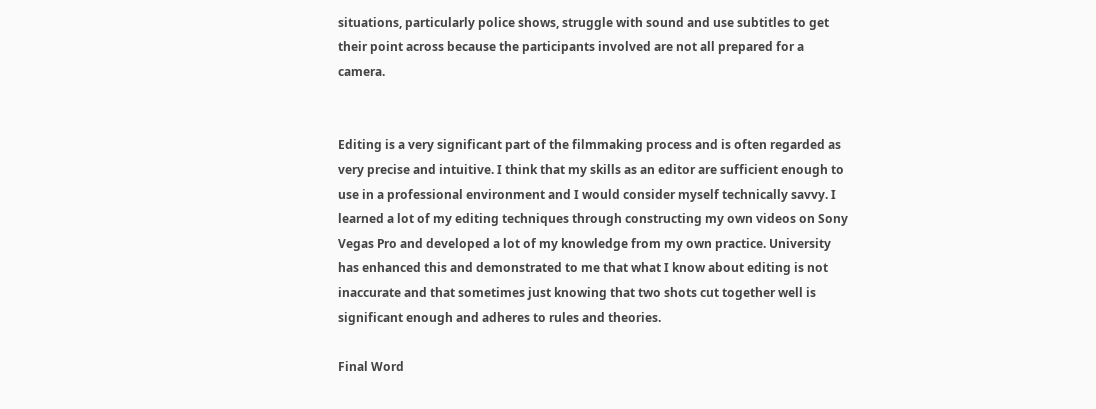situations, particularly police shows, struggle with sound and use subtitles to get their point across because the participants involved are not all prepared for a camera.


Editing is a very significant part of the filmmaking process and is often regarded as very precise and intuitive. I think that my skills as an editor are sufficient enough to use in a professional environment and I would consider myself technically savvy. I learned a lot of my editing techniques through constructing my own videos on Sony Vegas Pro and developed a lot of my knowledge from my own practice. University has enhanced this and demonstrated to me that what I know about editing is not inaccurate and that sometimes just knowing that two shots cut together well is significant enough and adheres to rules and theories.

Final Word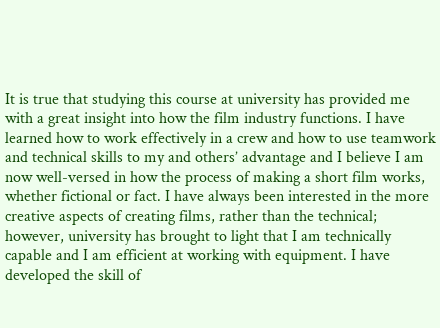It is true that studying this course at university has provided me with a great insight into how the film industry functions. I have learned how to work effectively in a crew and how to use teamwork and technical skills to my and others’ advantage and I believe I am now well-versed in how the process of making a short film works, whether fictional or fact. I have always been interested in the more creative aspects of creating films, rather than the technical; however, university has brought to light that I am technically capable and I am efficient at working with equipment. I have developed the skill of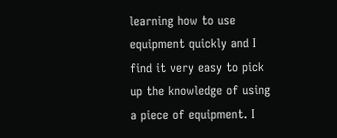learning how to use equipment quickly and I find it very easy to pick up the knowledge of using a piece of equipment. I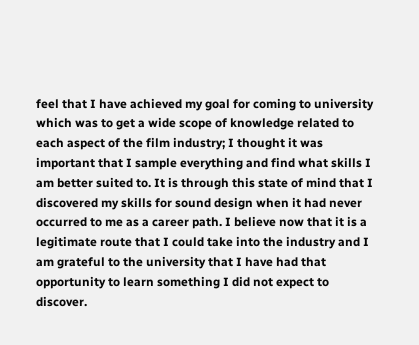feel that I have achieved my goal for coming to university which was to get a wide scope of knowledge related to each aspect of the film industry; I thought it was important that I sample everything and find what skills I am better suited to. It is through this state of mind that I discovered my skills for sound design when it had never occurred to me as a career path. I believe now that it is a legitimate route that I could take into the industry and I am grateful to the university that I have had that opportunity to learn something I did not expect to discover.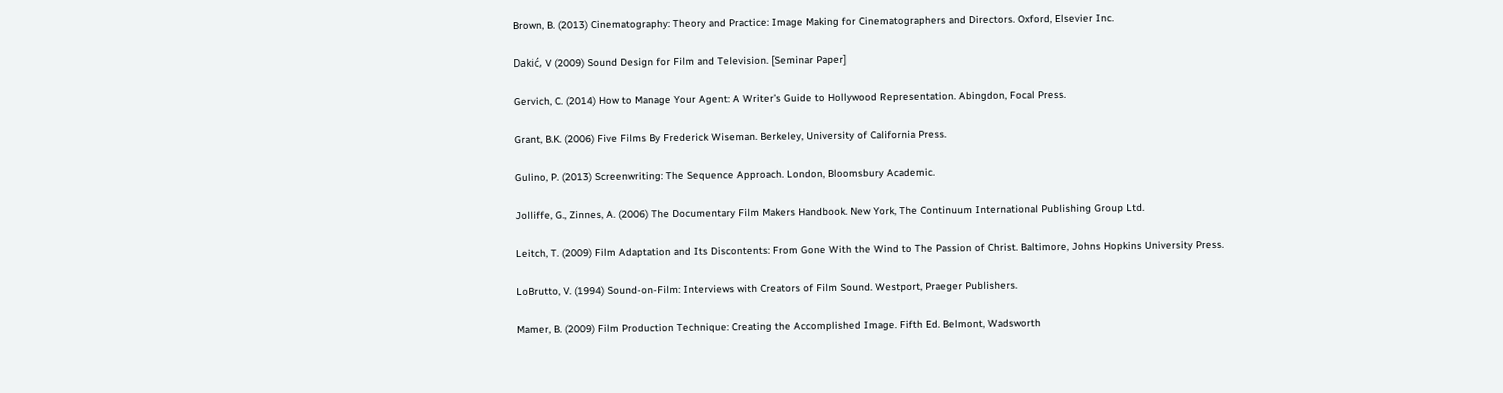Brown, B. (2013) Cinematography: Theory and Practice: Image Making for Cinematographers and Directors. Oxford, Elsevier Inc.

Dakić, V (2009) Sound Design for Film and Television. [Seminar Paper]

Gervich, C. (2014) How to Manage Your Agent: A Writer’s Guide to Hollywood Representation. Abingdon, Focal Press.

Grant, B.K. (2006) Five Films By Frederick Wiseman. Berkeley, University of California Press.

Gulino, P. (2013) Screenwriting: The Sequence Approach. London, Bloomsbury Academic.

Jolliffe, G., Zinnes, A. (2006) The Documentary Film Makers Handbook. New York, The Continuum International Publishing Group Ltd.

Leitch, T. (2009) Film Adaptation and Its Discontents: From Gone With the Wind to The Passion of Christ. Baltimore, Johns Hopkins University Press.

LoBrutto, V. (1994) Sound-on-Film: Interviews with Creators of Film Sound. Westport, Praeger Publishers.

Mamer, B. (2009) Film Production Technique: Creating the Accomplished Image. Fifth Ed. Belmont, Wadsworth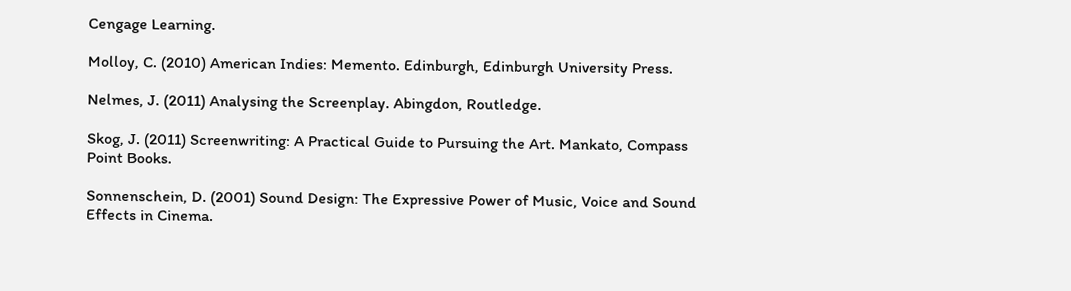Cengage Learning.

Molloy, C. (2010) American Indies: Memento. Edinburgh, Edinburgh University Press.

Nelmes, J. (2011) Analysing the Screenplay. Abingdon, Routledge.

Skog, J. (2011) Screenwriting: A Practical Guide to Pursuing the Art. Mankato, Compass Point Books.

Sonnenschein, D. (2001) Sound Design: The Expressive Power of Music, Voice and Sound Effects in Cinema.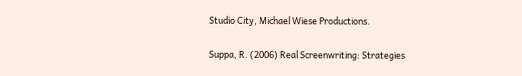Studio City, Michael Wiese Productions.

Suppa, R. (2006) Real Screenwriting: Strategies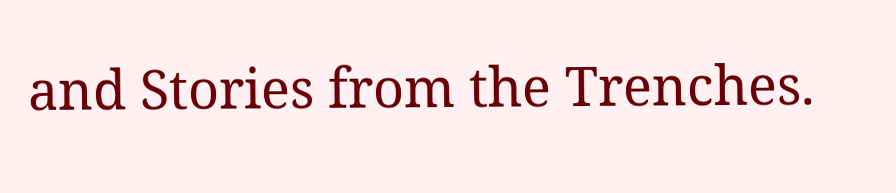and Stories from the Trenches.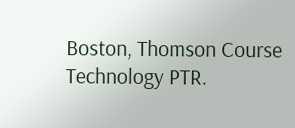Boston, Thomson Course Technology PTR.